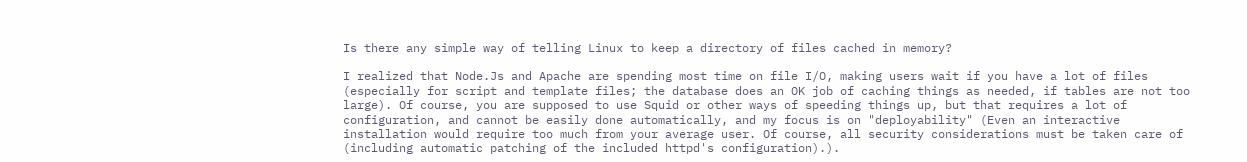Is there any simple way of telling Linux to keep a directory of files cached in memory?

I realized that Node.Js and Apache are spending most time on file I/O, making users wait if you have a lot of files (especially for script and template files; the database does an OK job of caching things as needed, if tables are not too large). Of course, you are supposed to use Squid or other ways of speeding things up, but that requires a lot of configuration, and cannot be easily done automatically, and my focus is on "deployability" (Even an interactive installation would require too much from your average user. Of course, all security considerations must be taken care of (including automatic patching of the included httpd's configuration).).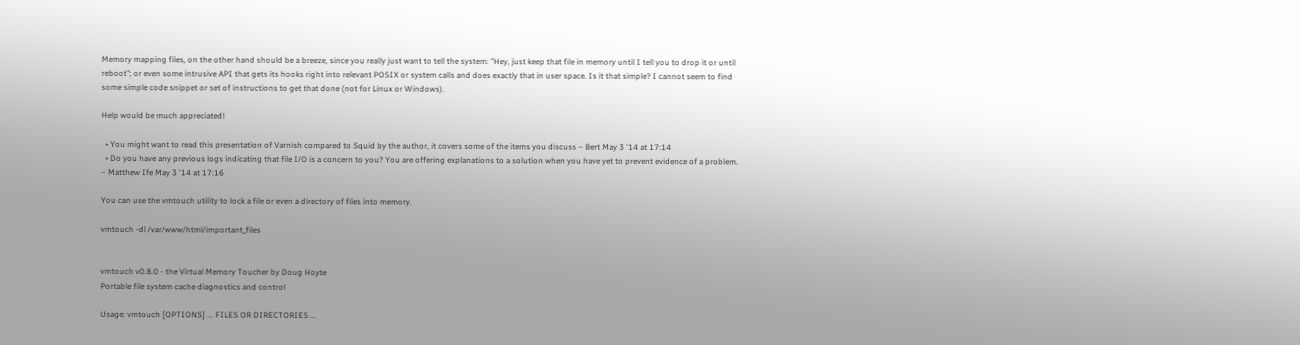Memory mapping files, on the other hand should be a breeze, since you really just want to tell the system: "Hey, just keep that file in memory until I tell you to drop it or until reboot"; or even some intrusive API that gets its hooks right into relevant POSIX or system calls and does exactly that in user space. Is it that simple? I cannot seem to find some simple code snippet or set of instructions to get that done (not for Linux or Windows).

Help would be much appreciated!

  • You might want to read this presentation of Varnish compared to Squid by the author, it covers some of the items you discuss – Bert May 3 '14 at 17:14
  • Do you have any previous logs indicating that file I/O is a concern to you? You are offering explanations to a solution when you have yet to prevent evidence of a problem. – Matthew Ife May 3 '14 at 17:16

You can use the vmtouch utility to lock a file or even a directory of files into memory.

vmtouch -dl /var/www/html/important_files


vmtouch v0.8.0 - the Virtual Memory Toucher by Doug Hoyte
Portable file system cache diagnostics and control

Usage: vmtouch [OPTIONS] ... FILES OR DIRECTORIES ...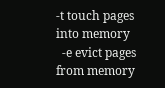-t touch pages into memory
  -e evict pages from memory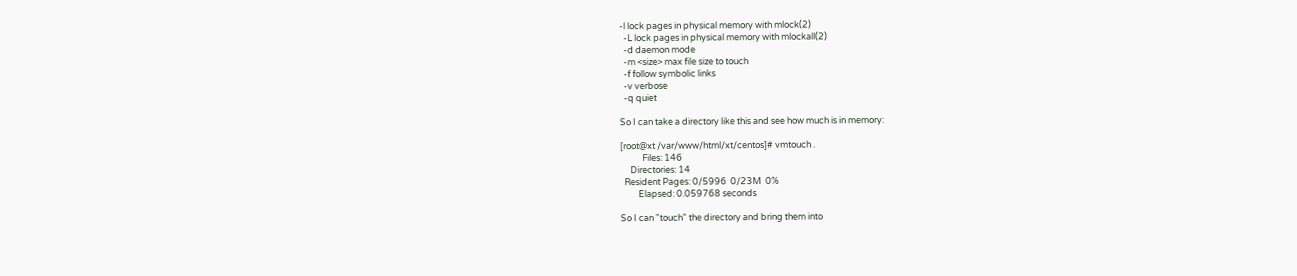-l lock pages in physical memory with mlock(2)
  -L lock pages in physical memory with mlockall(2)
  -d daemon mode
  -m <size> max file size to touch
  -f follow symbolic links
  -v verbose
  -q quiet

So I can take a directory like this and see how much is in memory:

[root@xt /var/www/html/xt/centos]# vmtouch .
           Files: 146
     Directories: 14
  Resident Pages: 0/5996  0/23M  0%
         Elapsed: 0.059768 seconds

So I can "touch" the directory and bring them into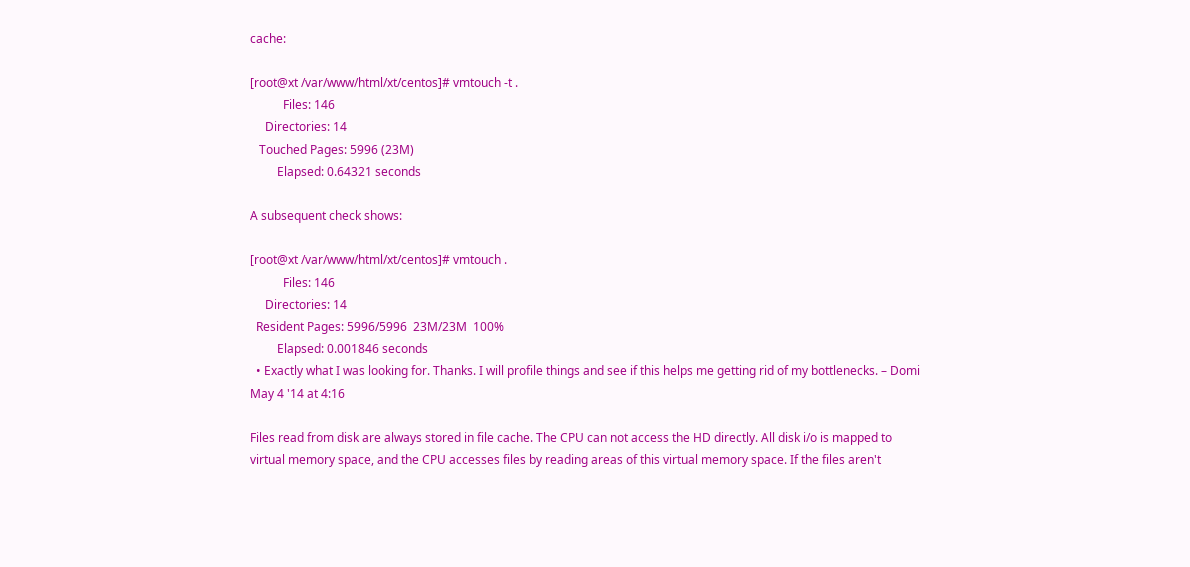cache:

[root@xt /var/www/html/xt/centos]# vmtouch -t .
           Files: 146
     Directories: 14
   Touched Pages: 5996 (23M)
         Elapsed: 0.64321 seconds

A subsequent check shows:

[root@xt /var/www/html/xt/centos]# vmtouch .
           Files: 146
     Directories: 14
  Resident Pages: 5996/5996  23M/23M  100%
         Elapsed: 0.001846 seconds
  • Exactly what I was looking for. Thanks. I will profile things and see if this helps me getting rid of my bottlenecks. – Domi May 4 '14 at 4:16

Files read from disk are always stored in file cache. The CPU can not access the HD directly. All disk i/o is mapped to virtual memory space, and the CPU accesses files by reading areas of this virtual memory space. If the files aren't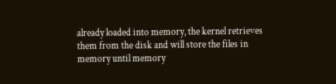already loaded into memory, the kernel retrieves them from the disk and will store the files in memory until memory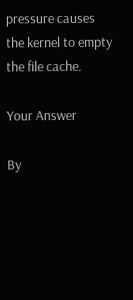pressure causes the kernel to empty the file cache.

Your Answer

By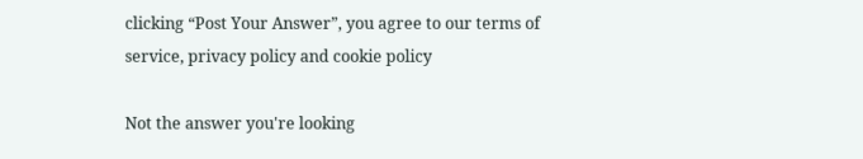clicking “Post Your Answer”, you agree to our terms of service, privacy policy and cookie policy

Not the answer you're looking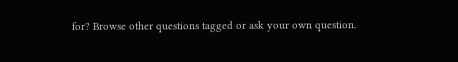for? Browse other questions tagged or ask your own question.